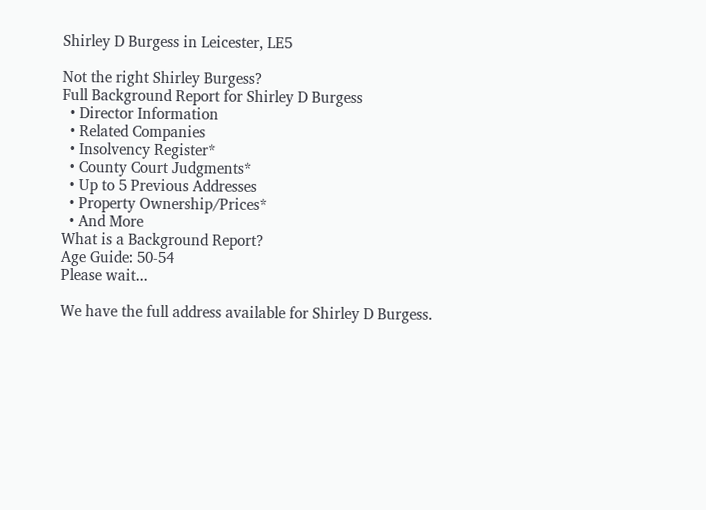Shirley D Burgess in Leicester, LE5

Not the right Shirley Burgess?
Full Background Report for Shirley D Burgess
  • Director Information
  • Related Companies
  • Insolvency Register*
  • County Court Judgments*
  • Up to 5 Previous Addresses
  • Property Ownership/Prices*
  • And More
What is a Background Report?
Age Guide: 50-54
Please wait...

We have the full address available for Shirley D Burgess.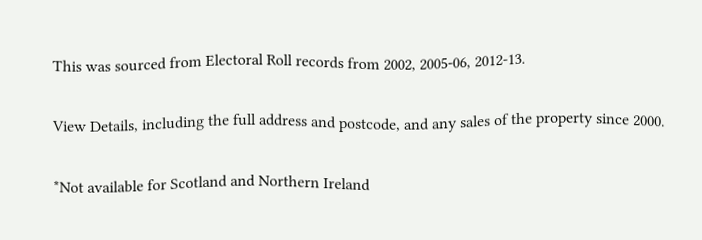This was sourced from Electoral Roll records from 2002, 2005-06, 2012-13.

View Details, including the full address and postcode, and any sales of the property since 2000.

*Not available for Scotland and Northern Ireland